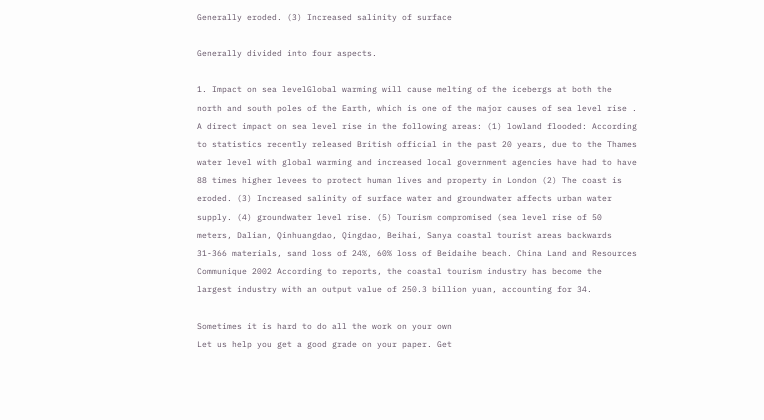Generally eroded. (3) Increased salinity of surface

Generally divided into four aspects.

1. Impact on sea levelGlobal warming will cause melting of the icebergs at both the north and south poles of the Earth, which is one of the major causes of sea level rise . A direct impact on sea level rise in the following areas: (1) lowland flooded: According to statistics recently released British official in the past 20 years, due to the Thames water level with global warming and increased local government agencies have had to have 88 times higher levees to protect human lives and property in London (2) The coast is eroded. (3) Increased salinity of surface water and groundwater affects urban water supply. (4) groundwater level rise. (5) Tourism compromised (sea level rise of 50 meters, Dalian, Qinhuangdao, Qingdao, Beihai, Sanya coastal tourist areas backwards 31-366 materials, sand loss of 24%, 60% loss of Beidaihe beach. China Land and Resources Communique 2002 According to reports, the coastal tourism industry has become the largest industry with an output value of 250.3 billion yuan, accounting for 34.

Sometimes it is hard to do all the work on your own
Let us help you get a good grade on your paper. Get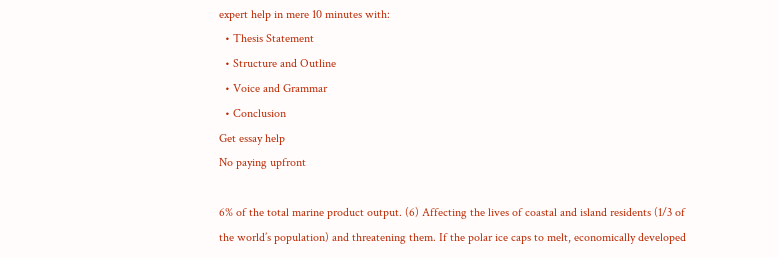expert help in mere 10 minutes with:
  • Thesis Statement
  • Structure and Outline
  • Voice and Grammar
  • Conclusion
Get essay help
No paying upfront

6% of the total marine product output. (6) Affecting the lives of coastal and island residents (1/3 of the world’s population) and threatening them. If the polar ice caps to melt, economically developed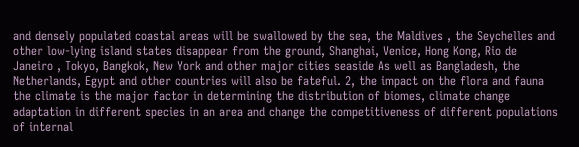and densely populated coastal areas will be swallowed by the sea, the Maldives , the Seychelles and other low-lying island states disappear from the ground, Shanghai, Venice, Hong Kong, Rio de Janeiro , Tokyo, Bangkok, New York and other major cities seaside As well as Bangladesh, the Netherlands, Egypt and other countries will also be fateful. 2, the impact on the flora and fauna the climate is the major factor in determining the distribution of biomes, climate change adaptation in different species in an area and change the competitiveness of different populations of internal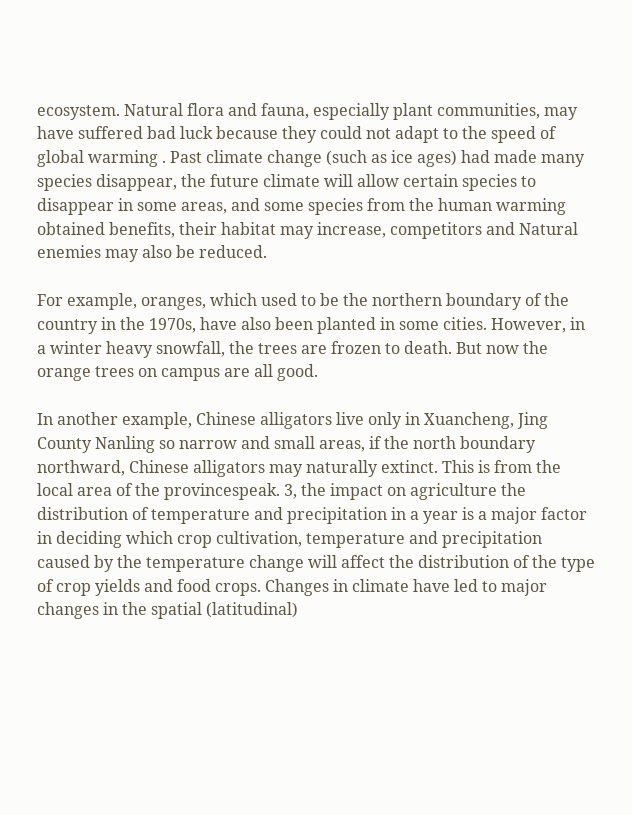ecosystem. Natural flora and fauna, especially plant communities, may have suffered bad luck because they could not adapt to the speed of global warming . Past climate change (such as ice ages) had made many species disappear, the future climate will allow certain species to disappear in some areas, and some species from the human warming obtained benefits, their habitat may increase, competitors and Natural enemies may also be reduced.

For example, oranges, which used to be the northern boundary of the country in the 1970s, have also been planted in some cities. However, in a winter heavy snowfall, the trees are frozen to death. But now the orange trees on campus are all good.

In another example, Chinese alligators live only in Xuancheng, Jing County Nanling so narrow and small areas, if the north boundary northward, Chinese alligators may naturally extinct. This is from the local area of the provincespeak. 3, the impact on agriculture the distribution of temperature and precipitation in a year is a major factor in deciding which crop cultivation, temperature and precipitation caused by the temperature change will affect the distribution of the type of crop yields and food crops. Changes in climate have led to major changes in the spatial (latitudinal)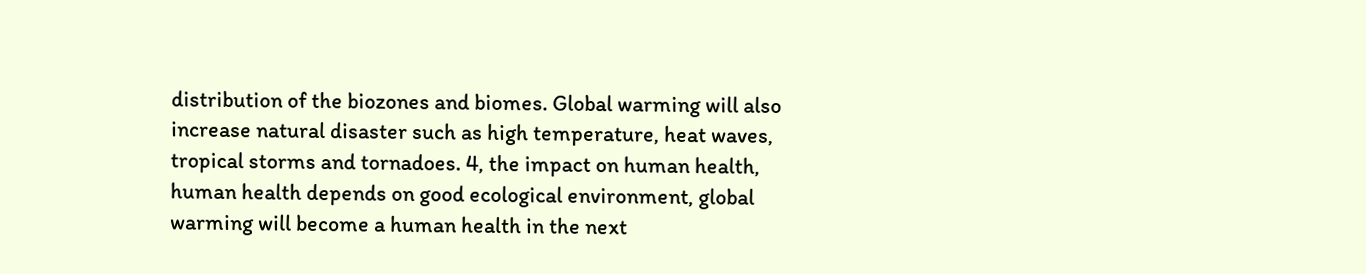distribution of the biozones and biomes. Global warming will also increase natural disaster such as high temperature, heat waves, tropical storms and tornadoes. 4, the impact on human health, human health depends on good ecological environment, global warming will become a human health in the next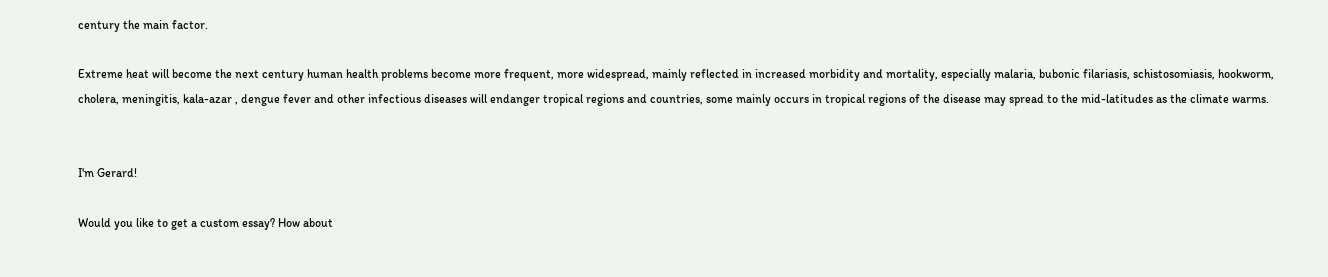century the main factor.

Extreme heat will become the next century human health problems become more frequent, more widespread, mainly reflected in increased morbidity and mortality, especially malaria, bubonic filariasis, schistosomiasis, hookworm, cholera, meningitis, kala-azar , dengue fever and other infectious diseases will endanger tropical regions and countries, some mainly occurs in tropical regions of the disease may spread to the mid-latitudes as the climate warms.


I'm Gerard!

Would you like to get a custom essay? How about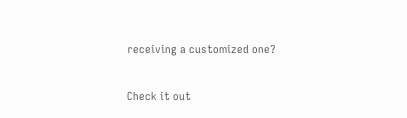receiving a customized one?

Check it out